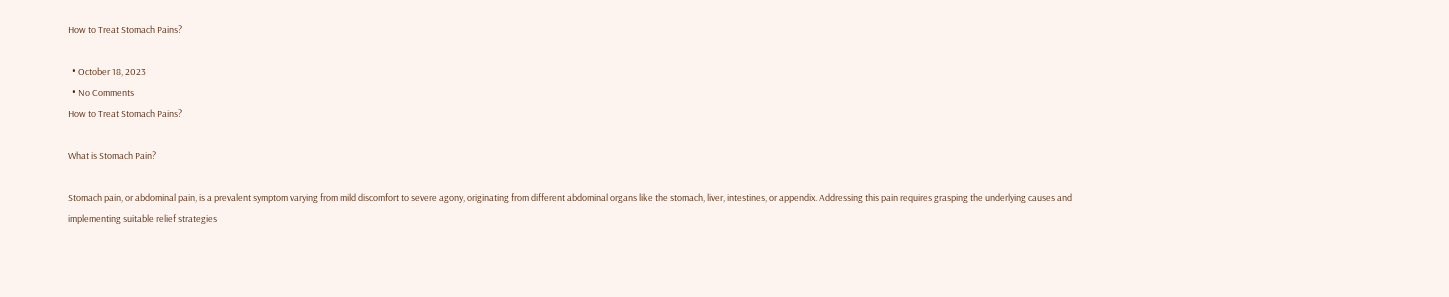How to Treat Stomach Pains?

  • October 18, 2023
  • No Comments
How to Treat Stomach Pains?

What is Stomach Pain?

Stomach pain, or abdominal pain, is a prevalent symptom varying from mild discomfort to severe agony, originating from different abdominal organs like the stomach, liver, intestines, or appendix. Addressing this pain requires grasping the underlying causes and implementing suitable relief strategies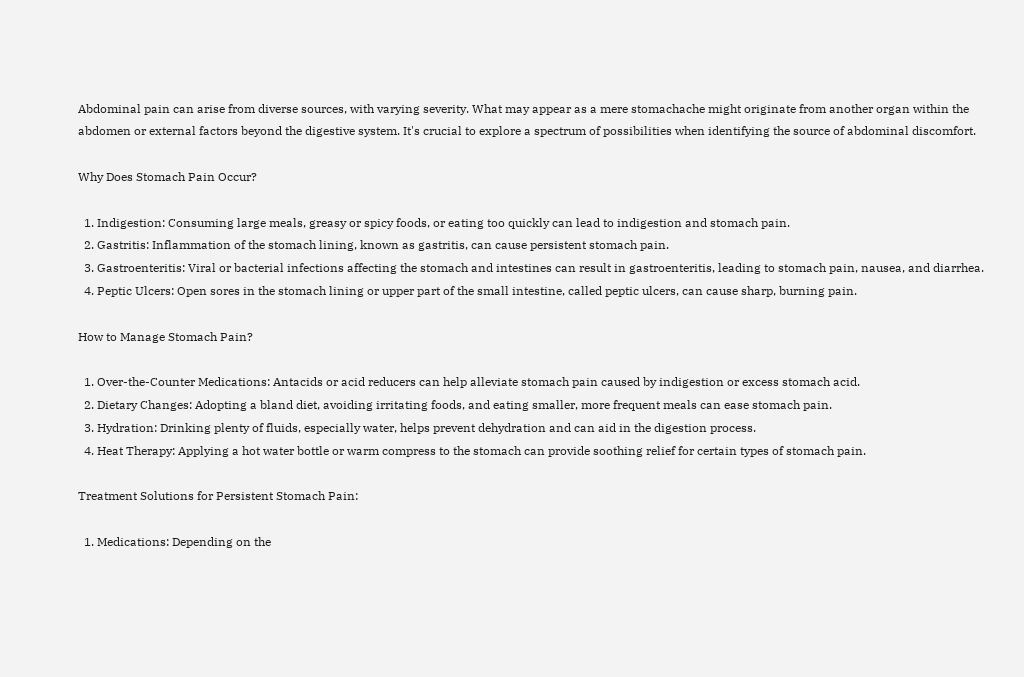Abdominal pain can arise from diverse sources, with varying severity. What may appear as a mere stomachache might originate from another organ within the abdomen or external factors beyond the digestive system. It's crucial to explore a spectrum of possibilities when identifying the source of abdominal discomfort.

Why Does Stomach Pain Occur?

  1. Indigestion: Consuming large meals, greasy or spicy foods, or eating too quickly can lead to indigestion and stomach pain.
  2. Gastritis: Inflammation of the stomach lining, known as gastritis, can cause persistent stomach pain.
  3. Gastroenteritis: Viral or bacterial infections affecting the stomach and intestines can result in gastroenteritis, leading to stomach pain, nausea, and diarrhea.
  4. Peptic Ulcers: Open sores in the stomach lining or upper part of the small intestine, called peptic ulcers, can cause sharp, burning pain.

How to Manage Stomach Pain?

  1. Over-the-Counter Medications: Antacids or acid reducers can help alleviate stomach pain caused by indigestion or excess stomach acid.
  2. Dietary Changes: Adopting a bland diet, avoiding irritating foods, and eating smaller, more frequent meals can ease stomach pain.
  3. Hydration: Drinking plenty of fluids, especially water, helps prevent dehydration and can aid in the digestion process.
  4. Heat Therapy: Applying a hot water bottle or warm compress to the stomach can provide soothing relief for certain types of stomach pain.

Treatment Solutions for Persistent Stomach Pain:

  1. Medications: Depending on the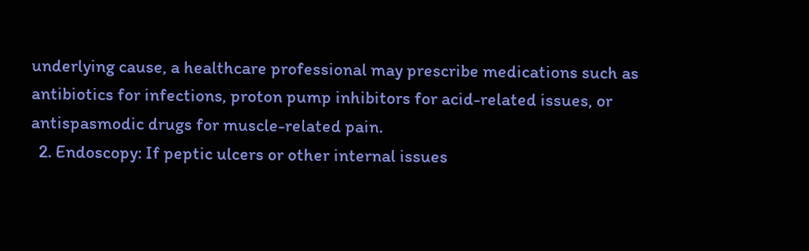underlying cause, a healthcare professional may prescribe medications such as antibiotics for infections, proton pump inhibitors for acid-related issues, or antispasmodic drugs for muscle-related pain.
  2. Endoscopy: If peptic ulcers or other internal issues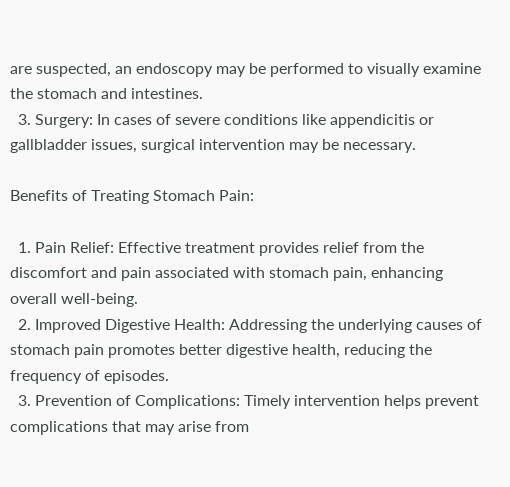are suspected, an endoscopy may be performed to visually examine the stomach and intestines.
  3. Surgery: In cases of severe conditions like appendicitis or gallbladder issues, surgical intervention may be necessary.

Benefits of Treating Stomach Pain:

  1. Pain Relief: Effective treatment provides relief from the discomfort and pain associated with stomach pain, enhancing overall well-being.
  2. Improved Digestive Health: Addressing the underlying causes of stomach pain promotes better digestive health, reducing the frequency of episodes.
  3. Prevention of Complications: Timely intervention helps prevent complications that may arise from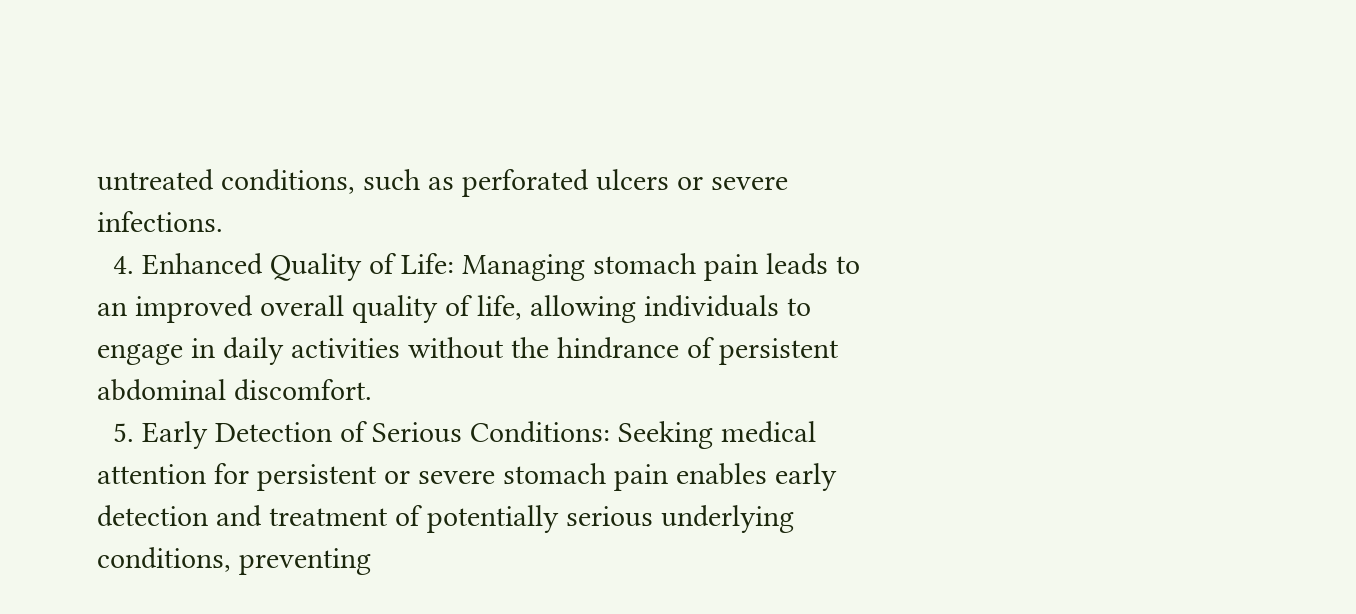untreated conditions, such as perforated ulcers or severe infections.
  4. Enhanced Quality of Life: Managing stomach pain leads to an improved overall quality of life, allowing individuals to engage in daily activities without the hindrance of persistent abdominal discomfort.
  5. Early Detection of Serious Conditions: Seeking medical attention for persistent or severe stomach pain enables early detection and treatment of potentially serious underlying conditions, preventing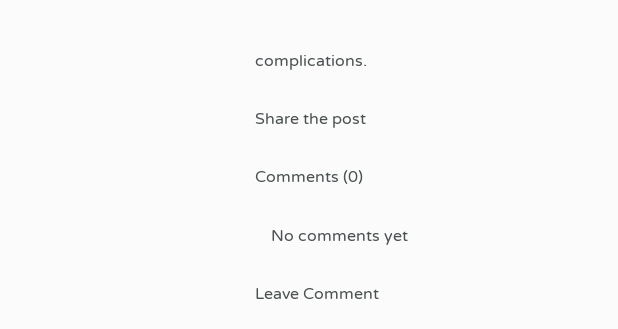complications.

Share the post

Comments (0)

    No comments yet

Leave Comment